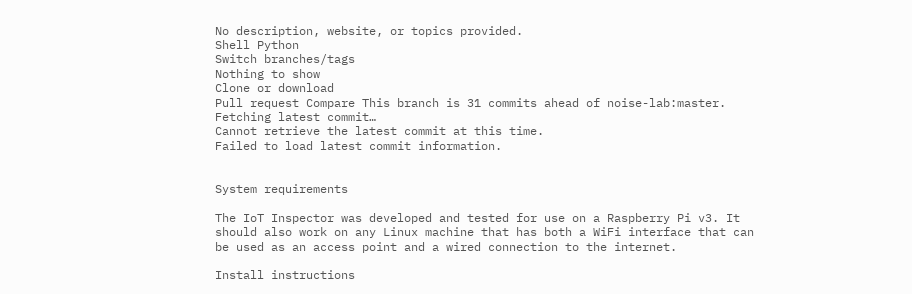No description, website, or topics provided.
Shell Python
Switch branches/tags
Nothing to show
Clone or download
Pull request Compare This branch is 31 commits ahead of noise-lab:master.
Fetching latest commit…
Cannot retrieve the latest commit at this time.
Failed to load latest commit information.


System requirements

The IoT Inspector was developed and tested for use on a Raspberry Pi v3. It should also work on any Linux machine that has both a WiFi interface that can be used as an access point and a wired connection to the internet.

Install instructions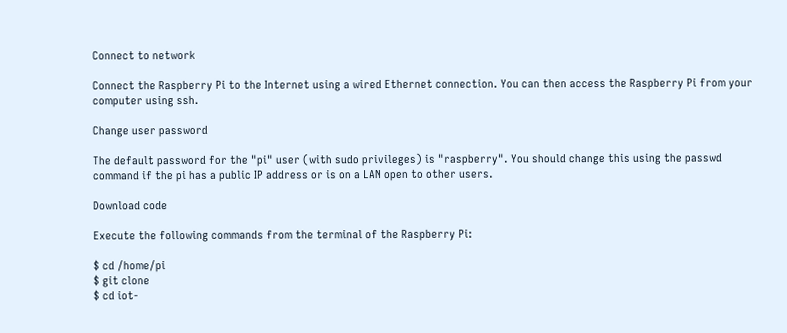Connect to network

Connect the Raspberry Pi to the Internet using a wired Ethernet connection. You can then access the Raspberry Pi from your computer using ssh.

Change user password

The default password for the "pi" user (with sudo privileges) is "raspberry". You should change this using the passwd command if the pi has a public IP address or is on a LAN open to other users.

Download code

Execute the following commands from the terminal of the Raspberry Pi:

$ cd /home/pi
$ git clone
$ cd iot-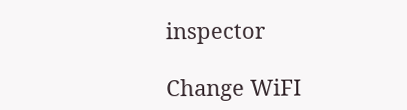inspector

Change WiFI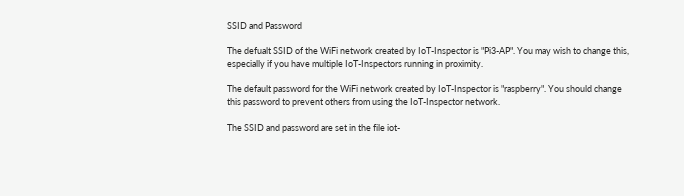SSID and Password

The defualt SSID of the WiFi network created by IoT-Inspector is "Pi3-AP". You may wish to change this, especially if you have multiple IoT-Inspectors running in proximity.

The default password for the WiFi network created by IoT-Inspector is "raspberry". You should change this password to prevent others from using the IoT-Inspector network.

The SSID and password are set in the file iot-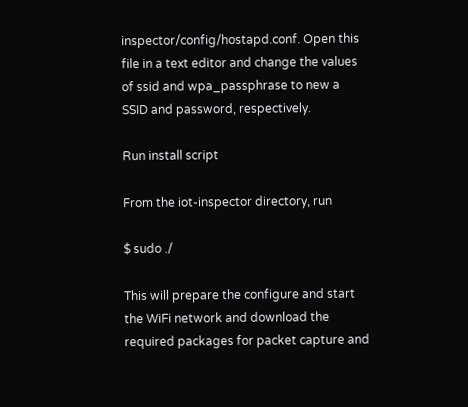inspector/config/hostapd.conf. Open this file in a text editor and change the values of ssid and wpa_passphrase to new a SSID and password, respectively.

Run install script

From the iot-inspector directory, run

$ sudo ./

This will prepare the configure and start the WiFi network and download the required packages for packet capture and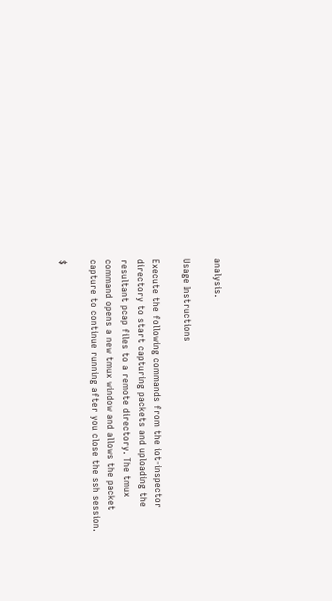analysis.

Usage Instructions

Execute the following commands from the iot-inspector directory to start capturing packets and uploading the resultant pcap files to a remote directory. The tmux command opens a new tmux window and allows the packet capture to continue running after you close the ssh session.

$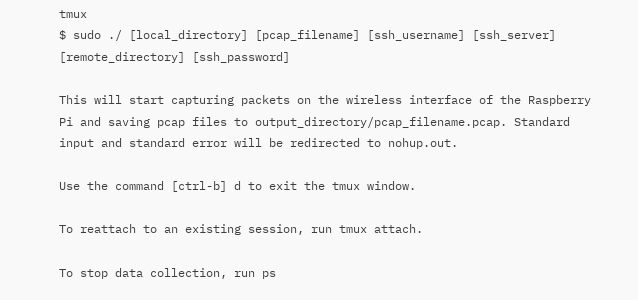tmux
$ sudo ./ [local_directory] [pcap_filename] [ssh_username] [ssh_server] [remote_directory] [ssh_password]

This will start capturing packets on the wireless interface of the Raspberry Pi and saving pcap files to output_directory/pcap_filename.pcap. Standard input and standard error will be redirected to nohup.out.

Use the command [ctrl-b] d to exit the tmux window.

To reattach to an existing session, run tmux attach.

To stop data collection, run ps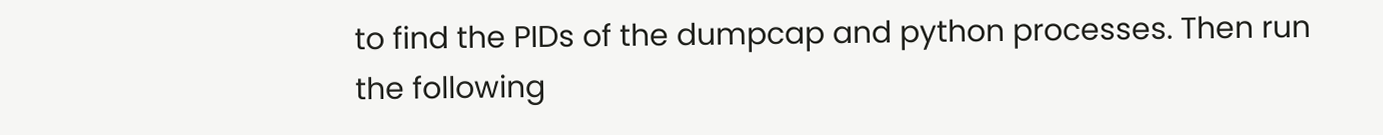to find the PIDs of the dumpcap and python processes. Then run the following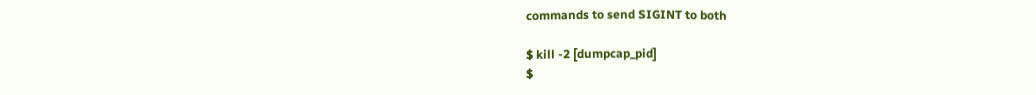commands to send SIGINT to both

$ kill -2 [dumpcap_pid]
$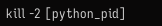kill -2 [python_pid]